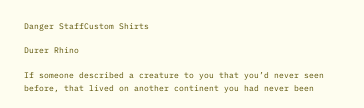Danger StaffCustom Shirts

Durer Rhino

If someone described a creature to you that you’d never seen before, that lived on another continent you had never been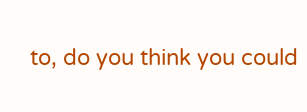to, do you think you could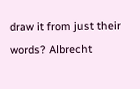draw it from just their words? Albrecht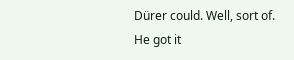Dürer could. Well, sort of. He got it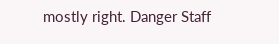mostly right. Danger Staff